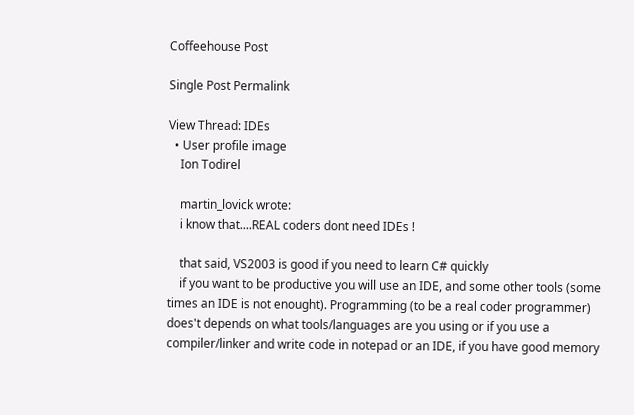Coffeehouse Post

Single Post Permalink

View Thread: IDEs
  • User profile image
    Ion Todirel

    martin_lovick wrote:
    i know that....REAL coders dont need IDEs !

    that said, VS2003 is good if you need to learn C# quickly
    if you want to be productive you will use an IDE, and some other tools (some times an IDE is not enought). Programming (to be a real coder programmer) does't depends on what tools/languages are you using or if you use a compiler/linker and write code in notepad or an IDE, if you have good memory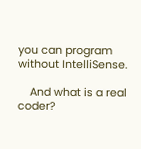you can program without IntelliSense.

    And what is a real coder?